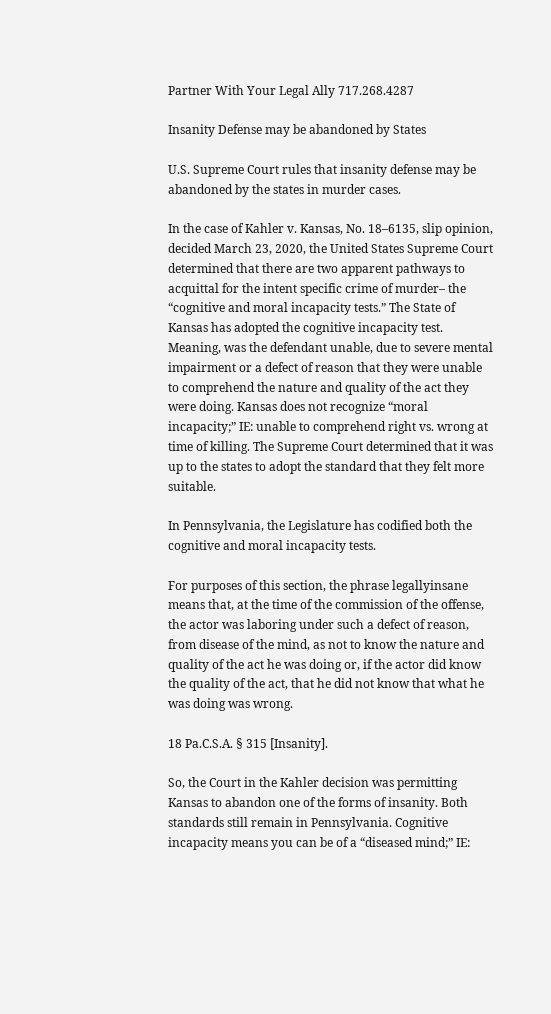Partner With Your Legal Ally 717.268.4287

Insanity Defense may be abandoned by States

U.S. Supreme Court rules that insanity defense may be abandoned by the states in murder cases.

In the case of Kahler v. Kansas, No. 18–6135, slip opinion, decided March 23, 2020, the United States Supreme Court determined that there are two apparent pathways to acquittal for the intent specific crime of murder– the “cognitive and moral incapacity tests.” The State of Kansas has adopted the cognitive incapacity test. Meaning, was the defendant unable, due to severe mental impairment or a defect of reason that they were unable to comprehend the nature and quality of the act they were doing. Kansas does not recognize “moral incapacity;” IE: unable to comprehend right vs. wrong at time of killing. The Supreme Court determined that it was up to the states to adopt the standard that they felt more suitable.

In Pennsylvania, the Legislature has codified both the cognitive and moral incapacity tests.

For purposes of this section, the phrase legallyinsane means that, at the time of the commission of the offense, the actor was laboring under such a defect of reason, from disease of the mind, as not to know the nature and quality of the act he was doing or, if the actor did know the quality of the act, that he did not know that what he was doing was wrong.

18 Pa.C.S.A. § 315 [Insanity].

So, the Court in the Kahler decision was permitting Kansas to abandon one of the forms of insanity. Both standards still remain in Pennsylvania. Cognitive incapacity means you can be of a “diseased mind;” IE: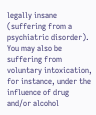legally insane (suffering from a psychiatric disorder). You may also be suffering from voluntary intoxication, for instance, under the influence of drug and/or alcohol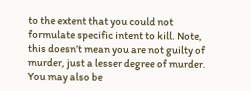to the extent that you could not formulate specific intent to kill. Note, this doesn’t mean you are not guilty of murder, just a lesser degree of murder. You may also be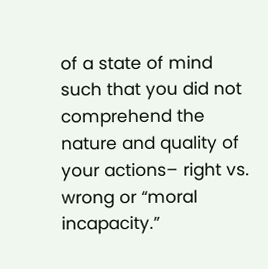of a state of mind such that you did not comprehend the nature and quality of your actions– right vs. wrong or “moral incapacity.”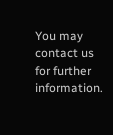You may contact us for further information.